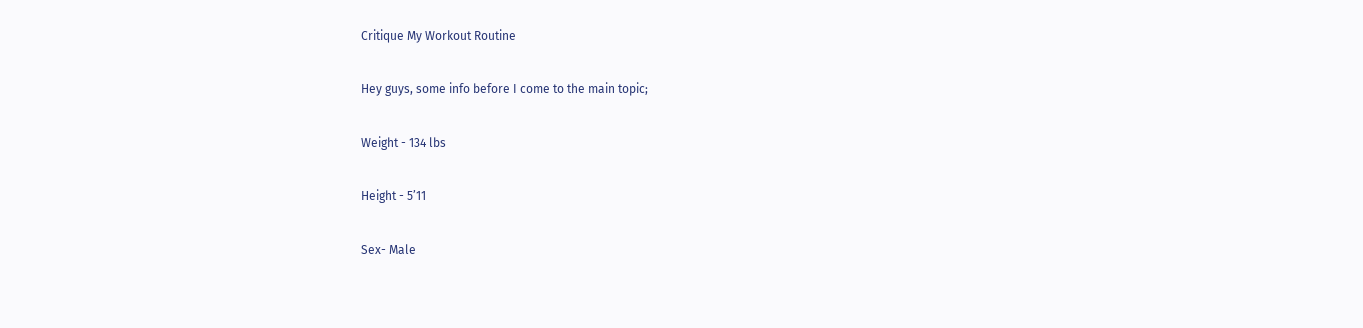Critique My Workout Routine

Hey guys, some info before I come to the main topic;

Weight - 134 lbs

Height - 5’11

Sex- Male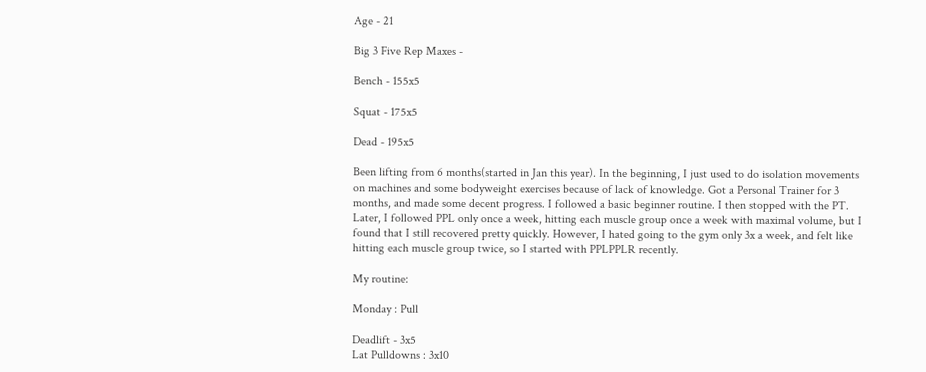Age - 21

Big 3 Five Rep Maxes -

Bench - 155x5

Squat - 175x5

Dead - 195x5

Been lifting from 6 months(started in Jan this year). In the beginning, I just used to do isolation movements on machines and some bodyweight exercises because of lack of knowledge. Got a Personal Trainer for 3 months, and made some decent progress. I followed a basic beginner routine. I then stopped with the PT. Later, I followed PPL only once a week, hitting each muscle group once a week with maximal volume, but I found that I still recovered pretty quickly. However, I hated going to the gym only 3x a week, and felt like hitting each muscle group twice, so I started with PPLPPLR recently.

My routine:

Monday : Pull

Deadlift - 3x5
Lat Pulldowns : 3x10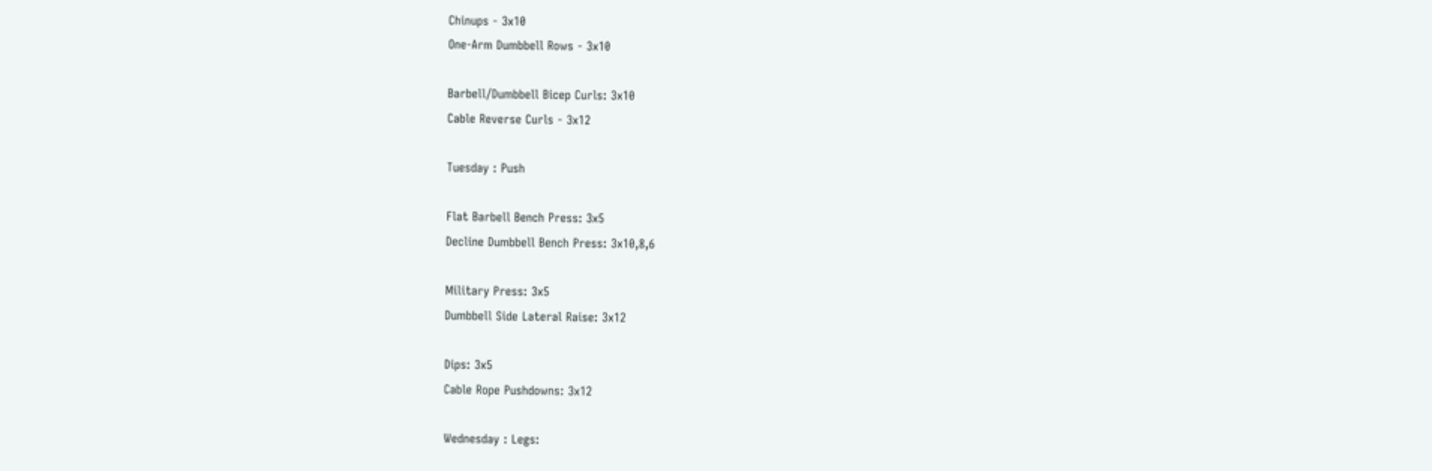Chinups - 3x10
One-Arm Dumbbell Rows - 3x10

Barbell/Dumbbell Bicep Curls: 3x10
Cable Reverse Curls - 3x12

Tuesday : Push

Flat Barbell Bench Press: 3x5
Decline Dumbbell Bench Press: 3x10,8,6

Military Press: 3x5
Dumbbell Side Lateral Raise: 3x12

Dips: 3x5
Cable Rope Pushdowns: 3x12

Wednesday : Legs: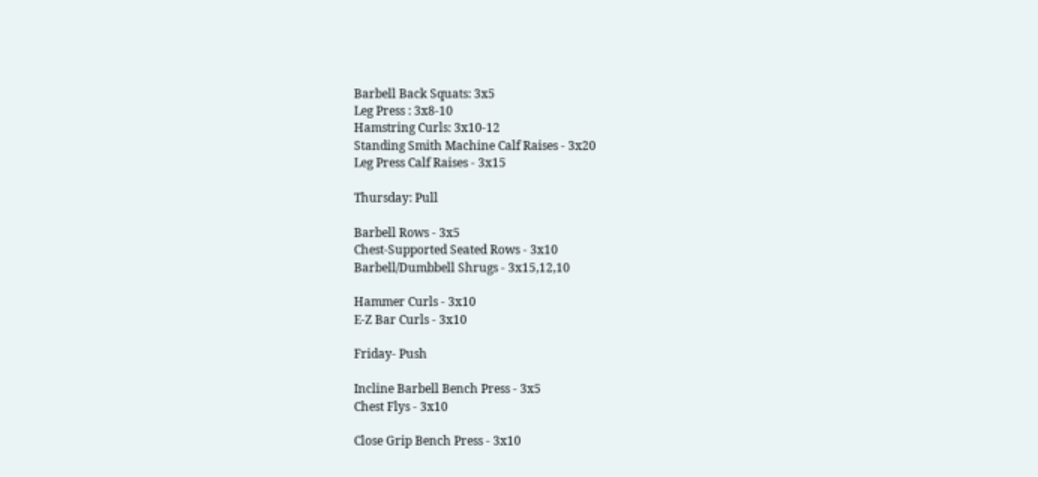Barbell Back Squats: 3x5
Leg Press : 3x8-10
Hamstring Curls: 3x10-12
Standing Smith Machine Calf Raises - 3x20
Leg Press Calf Raises - 3x15

Thursday: Pull

Barbell Rows - 3x5
Chest-Supported Seated Rows - 3x10
Barbell/Dumbbell Shrugs - 3x15,12,10

Hammer Curls - 3x10
E-Z Bar Curls - 3x10

Friday- Push

Incline Barbell Bench Press - 3x5
Chest Flys - 3x10

Close Grip Bench Press - 3x10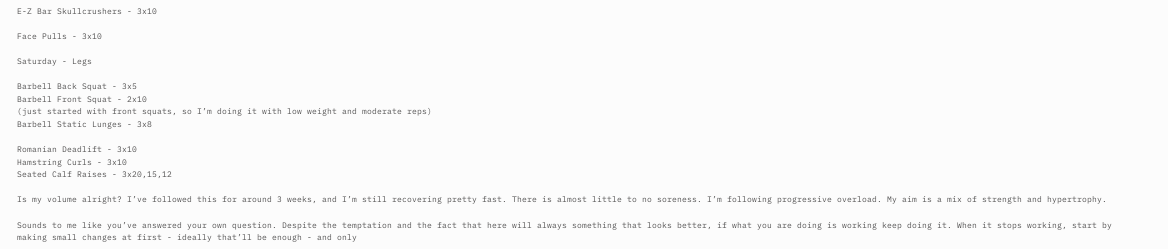E-Z Bar Skullcrushers - 3x10

Face Pulls - 3x10

Saturday - Legs

Barbell Back Squat - 3x5
Barbell Front Squat - 2x10
(just started with front squats, so I’m doing it with low weight and moderate reps)
Barbell Static Lunges - 3x8

Romanian Deadlift - 3x10
Hamstring Curls - 3x10
Seated Calf Raises - 3x20,15,12

Is my volume alright? I’ve followed this for around 3 weeks, and I’m still recovering pretty fast. There is almost little to no soreness. I’m following progressive overload. My aim is a mix of strength and hypertrophy.

Sounds to me like you’ve answered your own question. Despite the temptation and the fact that here will always something that looks better, if what you are doing is working keep doing it. When it stops working, start by making small changes at first - ideally that’ll be enough - and only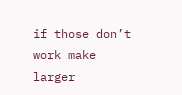if those don’t work make larger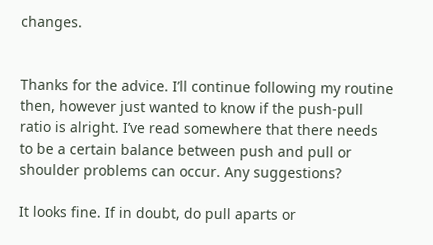changes.


Thanks for the advice. I’ll continue following my routine then, however just wanted to know if the push-pull ratio is alright. I’ve read somewhere that there needs to be a certain balance between push and pull or shoulder problems can occur. Any suggestions?

It looks fine. If in doubt, do pull aparts or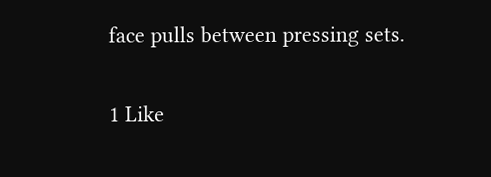face pulls between pressing sets.

1 Like